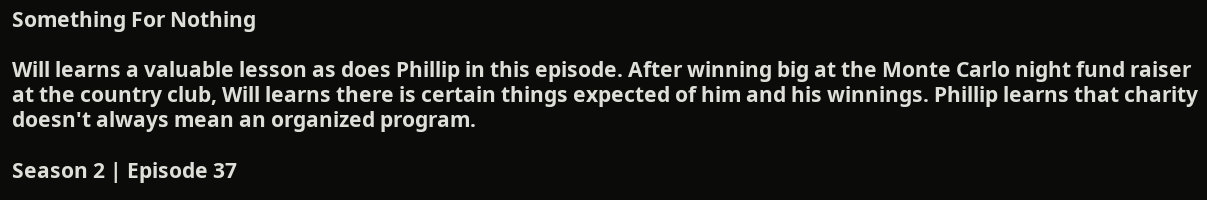Something For Nothing

Will learns a valuable lesson as does Phillip in this episode. After winning big at the Monte Carlo night fund raiser at the country club, Will learns there is certain things expected of him and his winnings. Phillip learns that charity doesn't always mean an organized program.

Season 2 | Episode 37